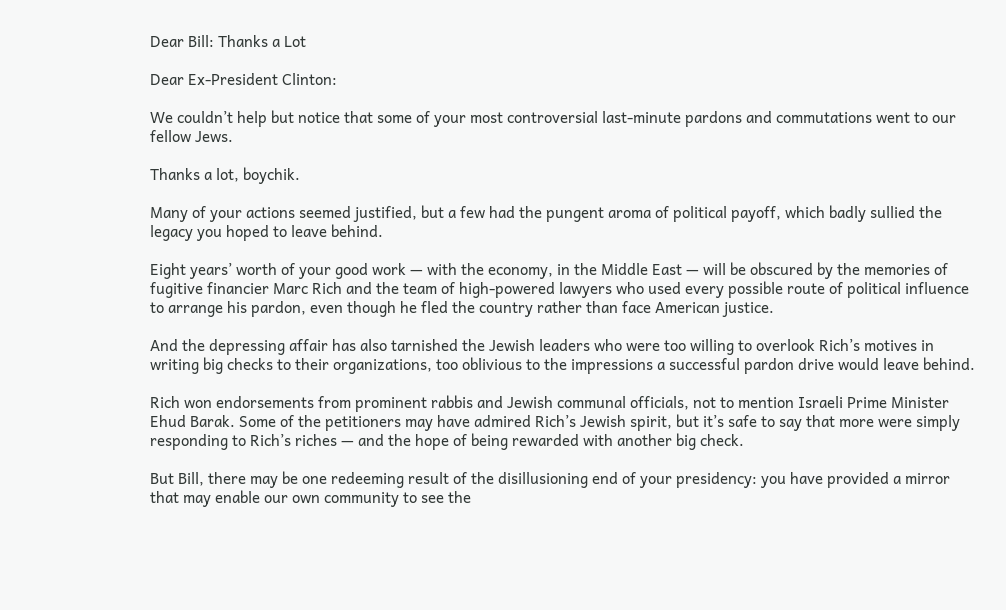Dear Bill: Thanks a Lot

Dear Ex-President Clinton:

We couldn’t help but notice that some of your most controversial last-minute pardons and commutations went to our fellow Jews.

Thanks a lot, boychik.

Many of your actions seemed justified, but a few had the pungent aroma of political payoff, which badly sullied the legacy you hoped to leave behind.

Eight years’ worth of your good work — with the economy, in the Middle East — will be obscured by the memories of fugitive financier Marc Rich and the team of high-powered lawyers who used every possible route of political influence to arrange his pardon, even though he fled the country rather than face American justice.

And the depressing affair has also tarnished the Jewish leaders who were too willing to overlook Rich’s motives in writing big checks to their organizations, too oblivious to the impressions a successful pardon drive would leave behind.

Rich won endorsements from prominent rabbis and Jewish communal officials, not to mention Israeli Prime Minister Ehud Barak. Some of the petitioners may have admired Rich’s Jewish spirit, but it’s safe to say that more were simply responding to Rich’s riches — and the hope of being rewarded with another big check.

But Bill, there may be one redeeming result of the disillusioning end of your presidency: you have provided a mirror that may enable our own community to see the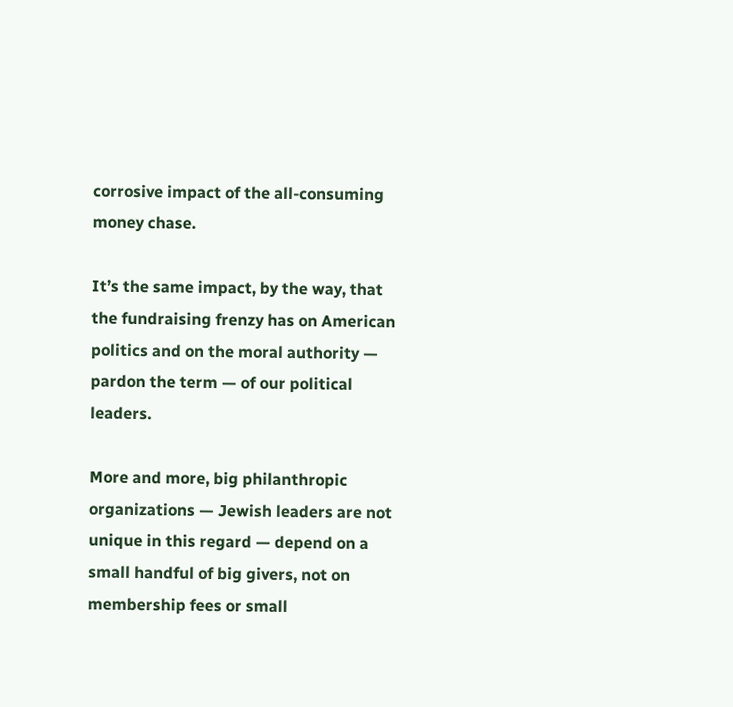corrosive impact of the all-consuming money chase.

It’s the same impact, by the way, that the fundraising frenzy has on American politics and on the moral authority — pardon the term — of our political leaders.

More and more, big philanthropic organizations — Jewish leaders are not unique in this regard — depend on a small handful of big givers, not on membership fees or small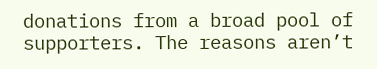donations from a broad pool of supporters. The reasons aren’t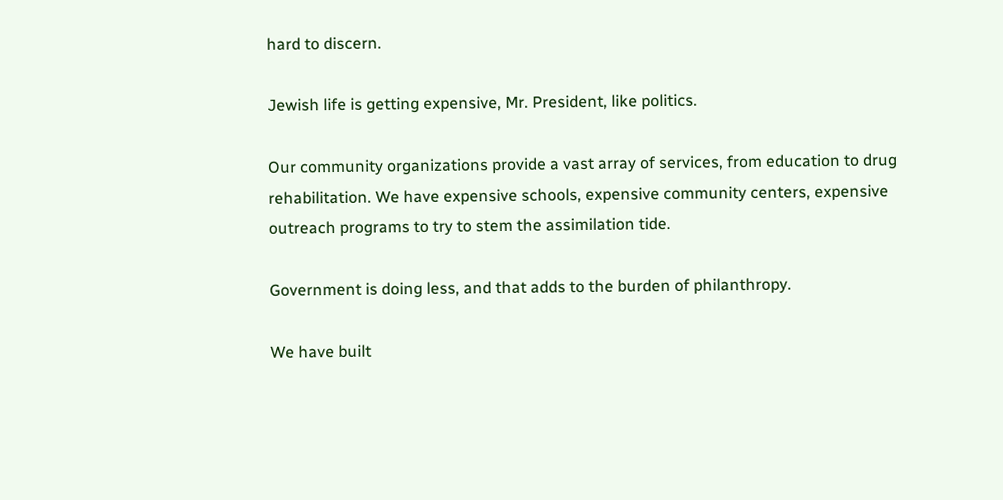hard to discern.

Jewish life is getting expensive, Mr. President, like politics.

Our community organizations provide a vast array of services, from education to drug rehabilitation. We have expensive schools, expensive community centers, expensive outreach programs to try to stem the assimilation tide.

Government is doing less, and that adds to the burden of philanthropy.

We have built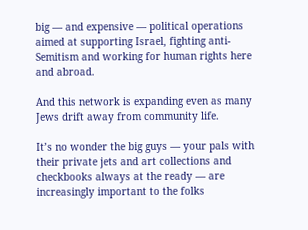big — and expensive — political operations aimed at supporting Israel, fighting anti-Semitism and working for human rights here and abroad.

And this network is expanding even as many Jews drift away from community life.

It’s no wonder the big guys — your pals with their private jets and art collections and checkbooks always at the ready — are increasingly important to the folks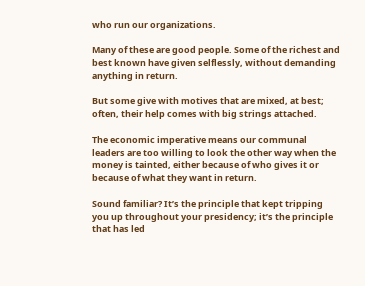who run our organizations.

Many of these are good people. Some of the richest and best known have given selflessly, without demanding anything in return.

But some give with motives that are mixed, at best; often, their help comes with big strings attached.

The economic imperative means our communal leaders are too willing to look the other way when the money is tainted, either because of who gives it or because of what they want in return.

Sound familiar? It’s the principle that kept tripping you up throughout your presidency; it’s the principle that has led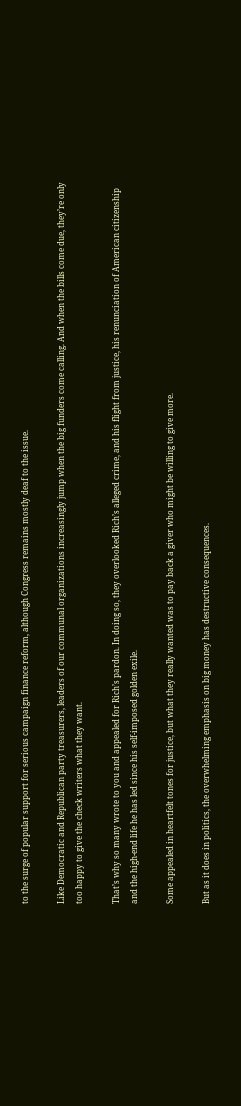to the surge of popular support for serious campaign finance reform, although Congress remains mostly deaf to the issue.

Like Democratic and Republican party treasurers, leaders of our communal organizations increasingly jump when the big funders come calling. And when the bills come due, they’re only too happy to give the check writers what they want.

That’s why so many wrote to you and appealed for Rich’s pardon. In doing so, they overlooked Rich’s alleged crime, and his flight from justice, his renunciation of American citizenship and the high-end life he has led since his self-imposed golden exile.

Some appealed in heartfelt tones for justice, but what they really wanted was to pay back a giver who might be willing to give more.

But as it does in politics, the overwhelming emphasis on big money has destructive consequences.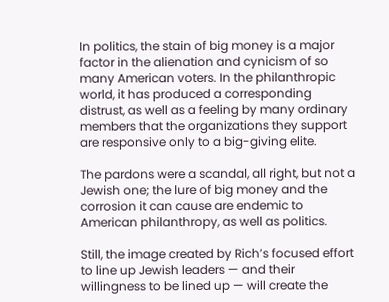In politics, the stain of big money is a major factor in the alienation and cynicism of so many American voters. In the philanthropic world, it has produced a corresponding distrust, as well as a feeling by many ordinary members that the organizations they support are responsive only to a big-giving elite.

The pardons were a scandal, all right, but not a Jewish one; the lure of big money and the corrosion it can cause are endemic to American philanthropy, as well as politics.

Still, the image created by Rich’s focused effort to line up Jewish leaders — and their willingness to be lined up — will create the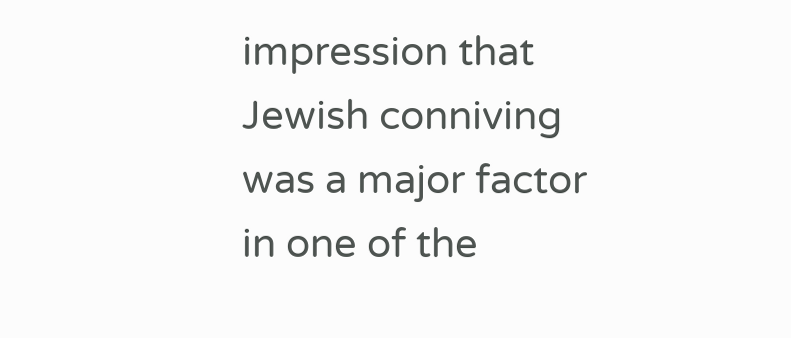impression that Jewish conniving was a major factor in one of the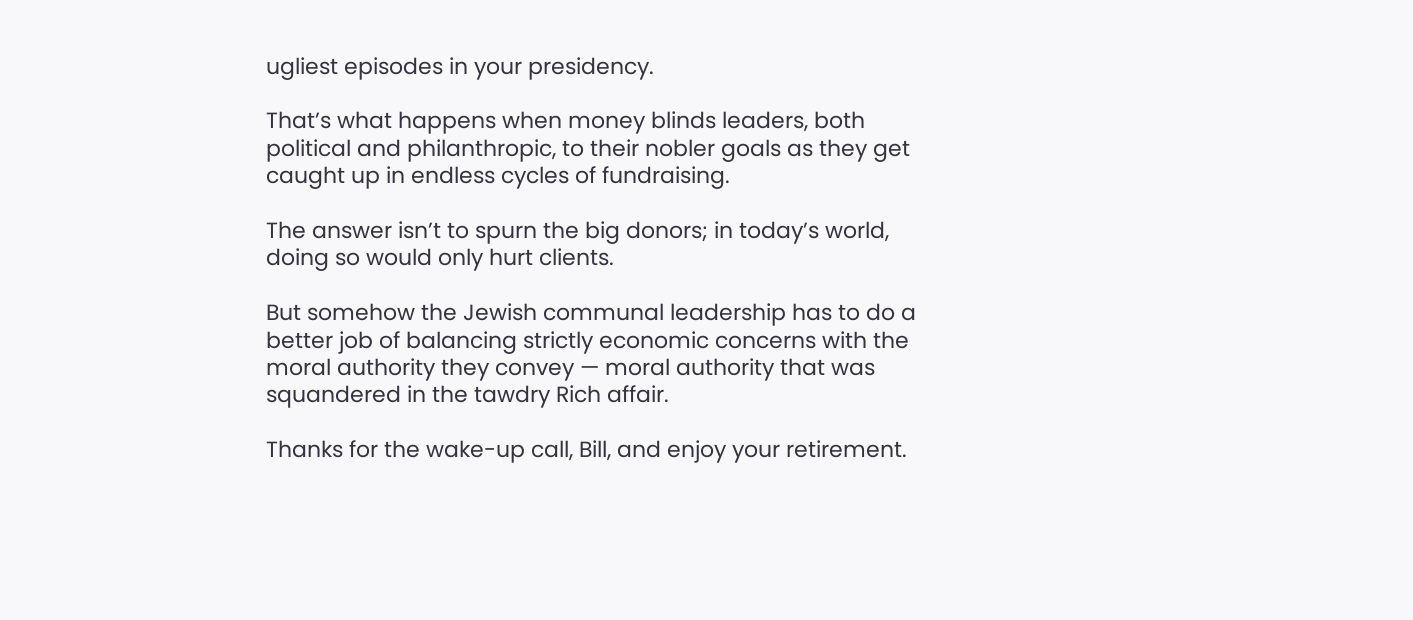ugliest episodes in your presidency.

That’s what happens when money blinds leaders, both political and philanthropic, to their nobler goals as they get caught up in endless cycles of fundraising.

The answer isn’t to spurn the big donors; in today’s world, doing so would only hurt clients.

But somehow the Jewish communal leadership has to do a better job of balancing strictly economic concerns with the moral authority they convey — moral authority that was squandered in the tawdry Rich affair.

Thanks for the wake-up call, Bill, and enjoy your retirement.